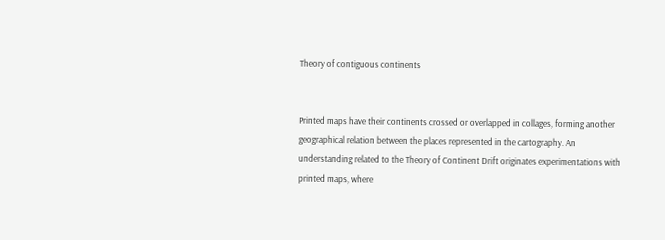Theory of contiguous continents


Printed maps have their continents crossed or overlapped in collages, forming another geographical relation between the places represented in the cartography. An understanding related to the Theory of Continent Drift originates experimentations with printed maps, where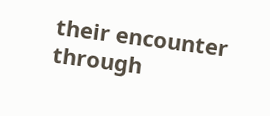their encounter through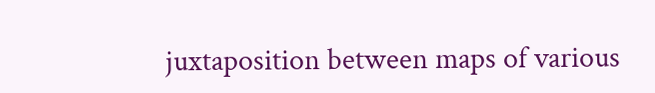juxtaposition between maps of various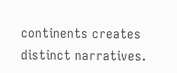continents creates distinct narratives.